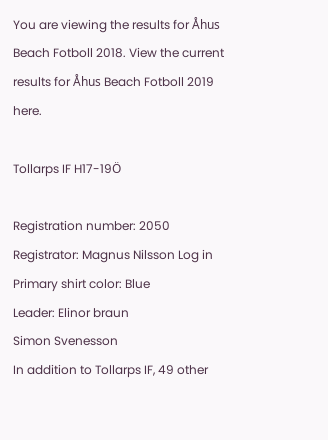You are viewing the results for Åhus Beach Fotboll 2018. View the current results for Åhus Beach Fotboll 2019 here.

Tollarps IF H17-19Ö

Registration number: 2050
Registrator: Magnus Nilsson Log in
Primary shirt color: Blue
Leader: Elinor braun
Simon Svenesson
In addition to Tollarps IF, 49 other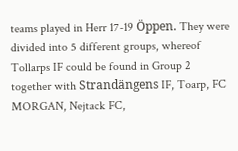teams played in Herr 17-19 Öppen. They were divided into 5 different groups, whereof Tollarps IF could be found in Group 2 together with Strandängens IF, Toarp, FC MORGAN, Nejtack FC,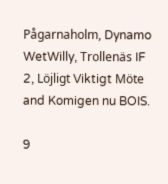Pågarnaholm, Dynamo WetWilly, Trollenäs IF 2, Löjligt Viktigt Möte and Komigen nu BOIS.

9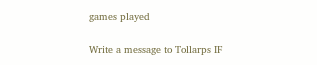games played


Write a message to Tollarps IF